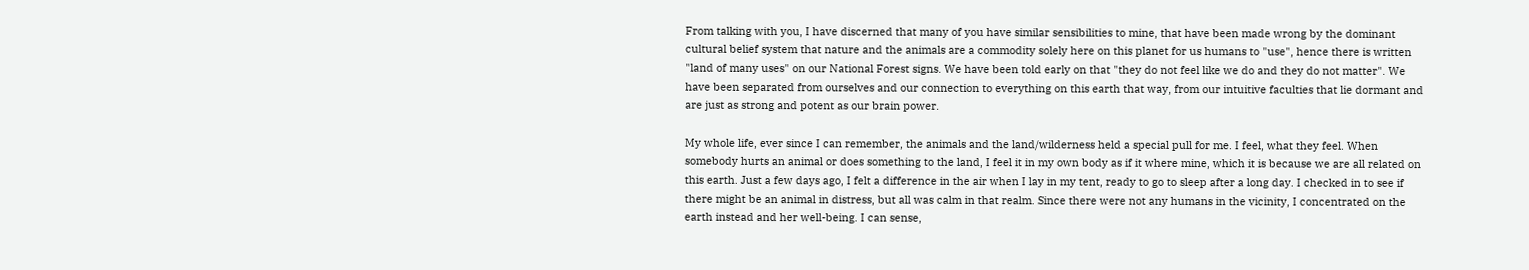From talking with you, I have discerned that many of you have similar sensibilities to mine, that have been made wrong by the dominant cultural belief system that nature and the animals are a commodity solely here on this planet for us humans to "use", hence there is written "land of many uses" on our National Forest signs. We have been told early on that "they do not feel like we do and they do not matter". We have been separated from ourselves and our connection to everything on this earth that way, from our intuitive faculties that lie dormant and are just as strong and potent as our brain power.

My whole life, ever since I can remember, the animals and the land/wilderness held a special pull for me. I feel, what they feel. When somebody hurts an animal or does something to the land, I feel it in my own body as if it where mine, which it is because we are all related on this earth. Just a few days ago, I felt a difference in the air when I lay in my tent, ready to go to sleep after a long day. I checked in to see if there might be an animal in distress, but all was calm in that realm. Since there were not any humans in the vicinity, I concentrated on the earth instead and her well-being. I can sense,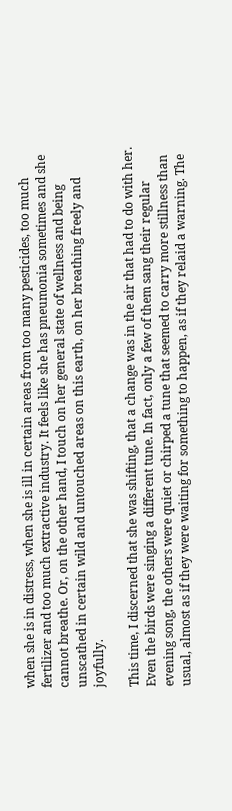when she is in distress, when she is ill in certain areas from too many pesticides, too much fertilizer and too much extractive industry. It feels like she has pneumonia sometimes and she cannot breathe. Or, on the other hand, I touch on her general state of wellness and being unscathed in certain wild and untouched areas on this earth, on her breathing freely and joyfully.

This time, I discerned that she was shifting, that a change was in the air that had to do with her. Even the birds were singing a different tune. In fact, only a few of them sang their regular evening song, the others were quiet or chirped a tune that seemed to carry more stillness than usual, almost as if they were waiting for something to happen, as if they relaid a warning. The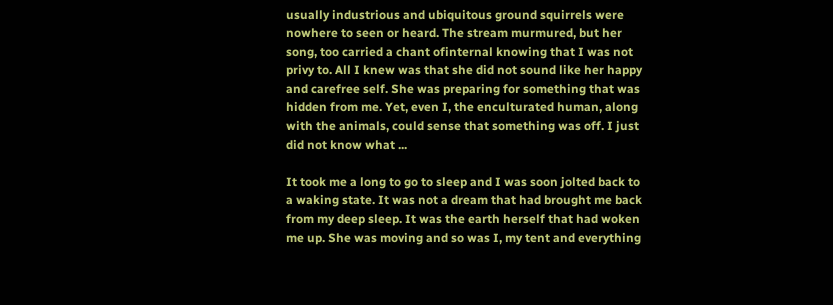usually industrious and ubiquitous ground squirrels were nowhere to seen or heard. The stream murmured, but her song, too carried a chant ofinternal knowing that I was not privy to. All I knew was that she did not sound like her happy and carefree self. She was preparing for something that was hidden from me. Yet, even I, the enculturated human, along with the animals, could sense that something was off. I just did not know what ...

It took me a long to go to sleep and I was soon jolted back to a waking state. It was not a dream that had brought me back from my deep sleep. It was the earth herself that had woken me up. She was moving and so was I, my tent and everything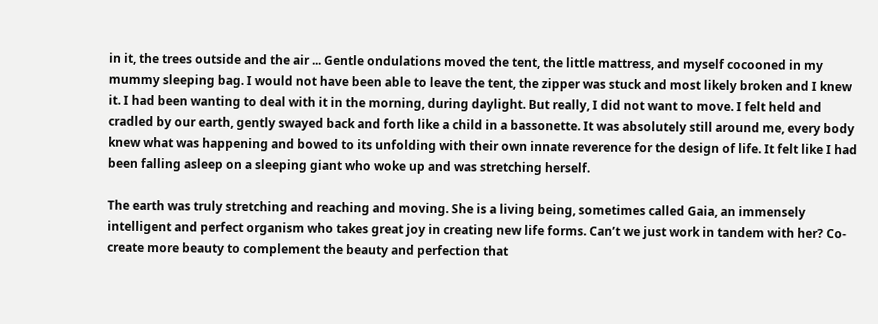in it, the trees outside and the air ... Gentle ondulations moved the tent, the little mattress, and myself cocooned in my mummy sleeping bag. I would not have been able to leave the tent, the zipper was stuck and most likely broken and I knew it. I had been wanting to deal with it in the morning, during daylight. But really, I did not want to move. I felt held and cradled by our earth, gently swayed back and forth like a child in a bassonette. It was absolutely still around me, every body knew what was happening and bowed to its unfolding with their own innate reverence for the design of life. It felt like I had been falling asleep on a sleeping giant who woke up and was stretching herself.

The earth was truly stretching and reaching and moving. She is a living being, sometimes called Gaia, an immensely intelligent and perfect organism who takes great joy in creating new life forms. Can’t we just work in tandem with her? Co-create more beauty to complement the beauty and perfection that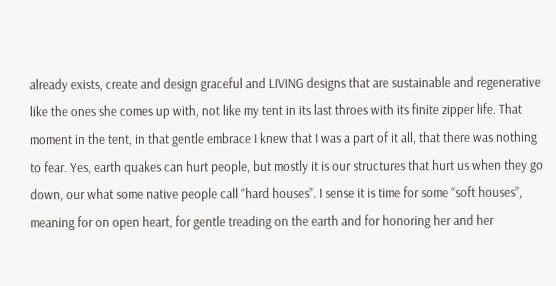already exists, create and design graceful and LIVING designs that are sustainable and regenerative like the ones she comes up with, not like my tent in its last throes with its finite zipper life. That moment in the tent, in that gentle embrace I knew that I was a part of it all, that there was nothing to fear. Yes, earth quakes can hurt people, but mostly it is our structures that hurt us when they go down, our what some native people call “hard houses”. I sense it is time for some “soft houses”, meaning for on open heart, for gentle treading on the earth and for honoring her and her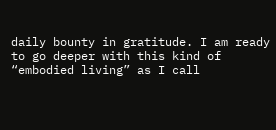daily bounty in gratitude. I am ready to go deeper with this kind of “embodied living” as I call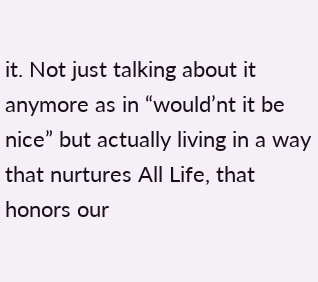it. Not just talking about it anymore as in “would’nt it be nice” but actually living in a way that nurtures All Life, that honors our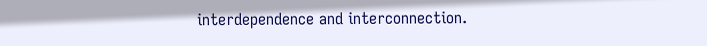interdependence and interconnection.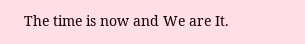The time is now and We are It.